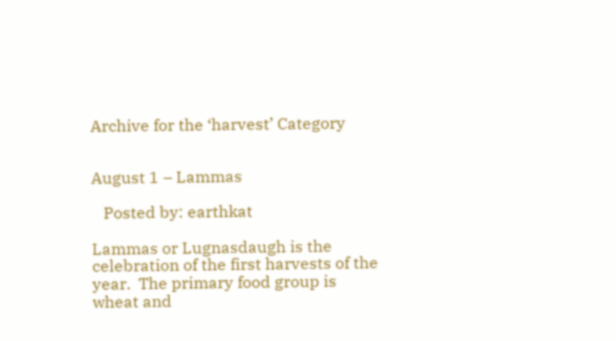Archive for the ‘harvest’ Category


August 1 – Lammas

   Posted by: earthkat

Lammas or Lugnasdaugh is the celebration of the first harvests of the year.  The primary food group is wheat and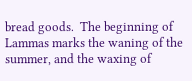bread goods.  The beginning of Lammas marks the waning of the summer, and the waxing of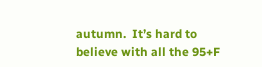autumn.  It’s hard to believe with all the 95+F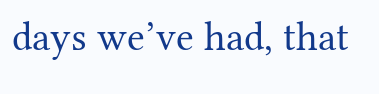days we’ve had, that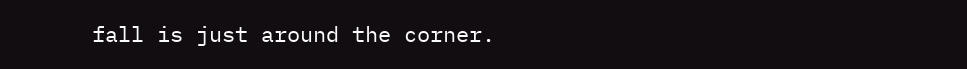fall is just around the corner.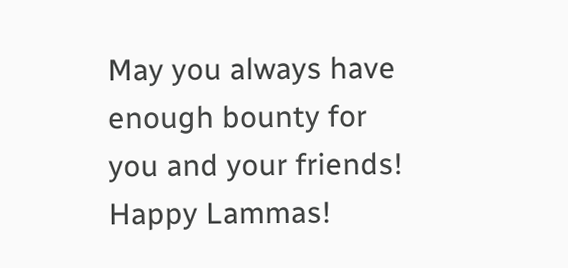May you always have enough bounty for you and your friends! Happy Lammas!